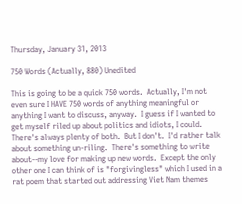Thursday, January 31, 2013

750 Words (Actually, 880) Unedited

This is going to be a quick 750 words.  Actually, I'm not even sure I HAVE 750 words of anything meaningful or anything I want to discuss, anyway.  I guess if I wanted to get myself riled up about politics and idiots, I could.  There's always plenty of both.  But I don't.  I'd rather talk about something un-riling.  There's something to write about--my love for making up new words.  Except the only other one I can think of is "forgivingless" which I used in a rat poem that started out addressing Viet Nam themes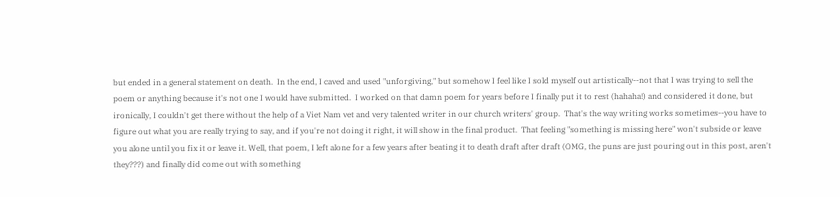but ended in a general statement on death.  In the end, I caved and used "unforgiving," but somehow I feel like I sold myself out artistically--not that I was trying to sell the poem or anything because it's not one I would have submitted.  I worked on that damn poem for years before I finally put it to rest (hahaha!) and considered it done, but ironically, I couldn't get there without the help of a Viet Nam vet and very talented writer in our church writers' group.  That's the way writing works sometimes--you have to figure out what you are really trying to say, and if you're not doing it right, it will show in the final product.  That feeling "something is missing here" won't subside or leave you alone until you fix it or leave it. Well, that poem, I left alone for a few years after beating it to death draft after draft (OMG, the puns are just pouring out in this post, aren't they???) and finally did come out with something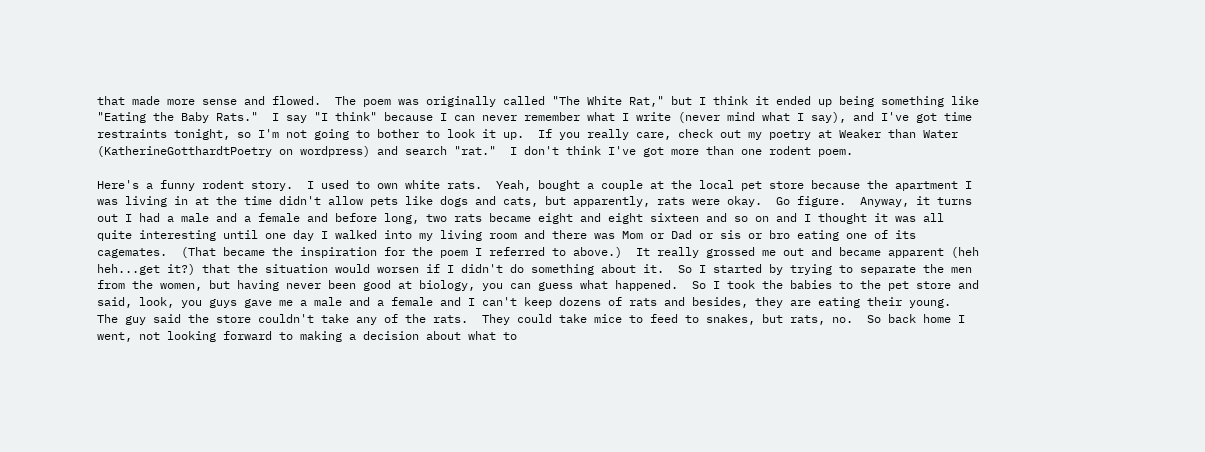that made more sense and flowed.  The poem was originally called "The White Rat," but I think it ended up being something like "Eating the Baby Rats."  I say "I think" because I can never remember what I write (never mind what I say), and I've got time restraints tonight, so I'm not going to bother to look it up.  If you really care, check out my poetry at Weaker than Water (KatherineGotthardtPoetry on wordpress) and search "rat."  I don't think I've got more than one rodent poem.

Here's a funny rodent story.  I used to own white rats.  Yeah, bought a couple at the local pet store because the apartment I was living in at the time didn't allow pets like dogs and cats, but apparently, rats were okay.  Go figure.  Anyway, it turns out I had a male and a female and before long, two rats became eight and eight sixteen and so on and I thought it was all quite interesting until one day I walked into my living room and there was Mom or Dad or sis or bro eating one of its cagemates.  (That became the inspiration for the poem I referred to above.)  It really grossed me out and became apparent (heh heh...get it?) that the situation would worsen if I didn't do something about it.  So I started by trying to separate the men from the women, but having never been good at biology, you can guess what happened.  So I took the babies to the pet store and said, look, you guys gave me a male and a female and I can't keep dozens of rats and besides, they are eating their young.  The guy said the store couldn't take any of the rats.  They could take mice to feed to snakes, but rats, no.  So back home I went, not looking forward to making a decision about what to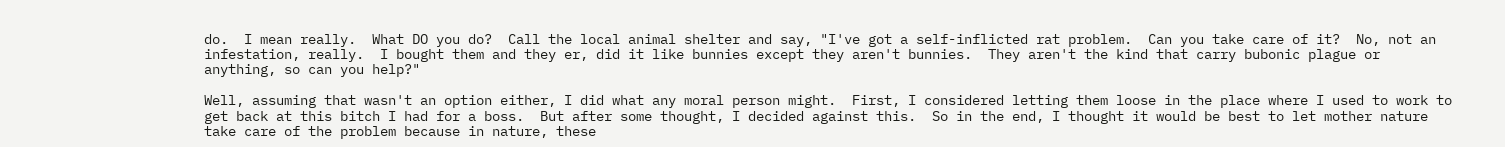do.  I mean really.  What DO you do?  Call the local animal shelter and say, "I've got a self-inflicted rat problem.  Can you take care of it?  No, not an infestation, really.  I bought them and they er, did it like bunnies except they aren't bunnies.  They aren't the kind that carry bubonic plague or anything, so can you help?"

Well, assuming that wasn't an option either, I did what any moral person might.  First, I considered letting them loose in the place where I used to work to get back at this bitch I had for a boss.  But after some thought, I decided against this.  So in the end, I thought it would be best to let mother nature take care of the problem because in nature, these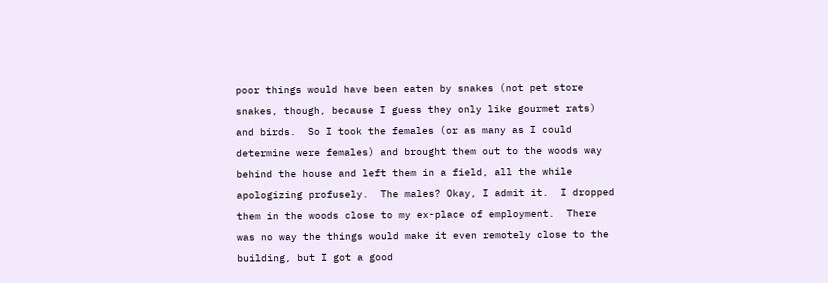poor things would have been eaten by snakes (not pet store snakes, though, because I guess they only like gourmet rats) and birds.  So I took the females (or as many as I could determine were females) and brought them out to the woods way behind the house and left them in a field, all the while apologizing profusely.  The males? Okay, I admit it.  I dropped them in the woods close to my ex-place of employment.  There was no way the things would make it even remotely close to the building, but I got a good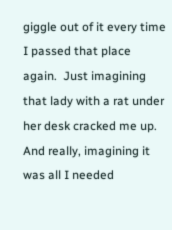giggle out of it every time I passed that place again.  Just imagining that lady with a rat under her desk cracked me up.  And really, imagining it was all I needed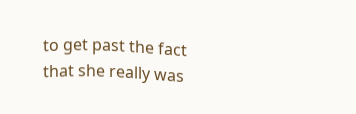to get past the fact that she really was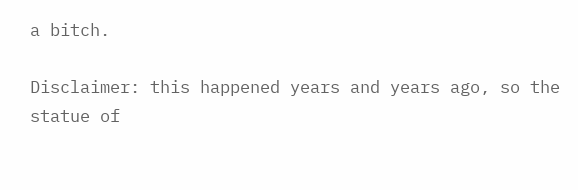a bitch.

Disclaimer: this happened years and years ago, so the statue of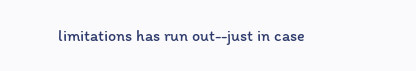limitations has run out--just in case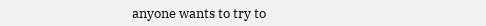anyone wants to try to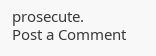prosecute.
Post a Comment